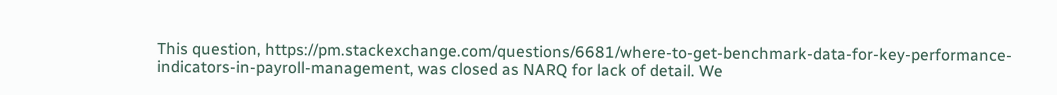This question, https://pm.stackexchange.com/questions/6681/where-to-get-benchmark-data-for-key-performance-indicators-in-payroll-management, was closed as NARQ for lack of detail. We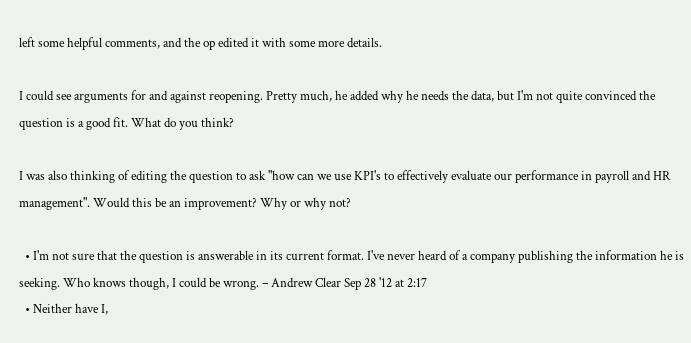left some helpful comments, and the op edited it with some more details.

I could see arguments for and against reopening. Pretty much, he added why he needs the data, but I'm not quite convinced the question is a good fit. What do you think?

I was also thinking of editing the question to ask "how can we use KPI's to effectively evaluate our performance in payroll and HR management". Would this be an improvement? Why or why not?

  • I'm not sure that the question is answerable in its current format. I've never heard of a company publishing the information he is seeking. Who knows though, I could be wrong. – Andrew Clear Sep 28 '12 at 2:17
  • Neither have I,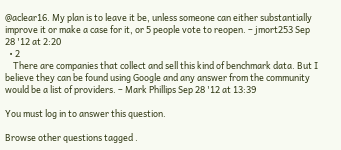@aclear16. My plan is to leave it be, unless someone can either substantially improve it or make a case for it, or 5 people vote to reopen. – jmort253 Sep 28 '12 at 2:20
  • 2
    There are companies that collect and sell this kind of benchmark data. But I believe they can be found using Google and any answer from the community would be a list of providers. – Mark Phillips Sep 28 '12 at 13:39

You must log in to answer this question.

Browse other questions tagged .